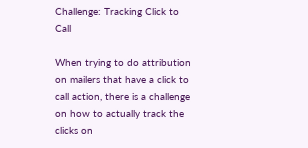Challenge: Tracking Click to Call

When trying to do attribution on mailers that have a click to call action, there is a challenge on how to actually track the clicks on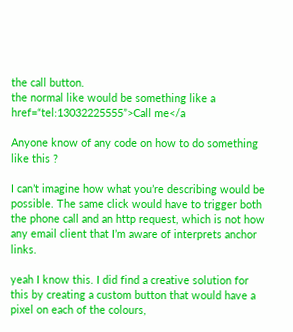the call button.
the normal like would be something like a href=“tel:13032225555”>Call me</a

Anyone know of any code on how to do something like this ?

I can’t imagine how what you’re describing would be possible. The same click would have to trigger both the phone call and an http request, which is not how any email client that I’m aware of interprets anchor links.

yeah I know this. I did find a creative solution for this by creating a custom button that would have a pixel on each of the colours,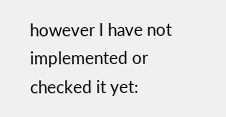however I have not implemented or checked it yet: